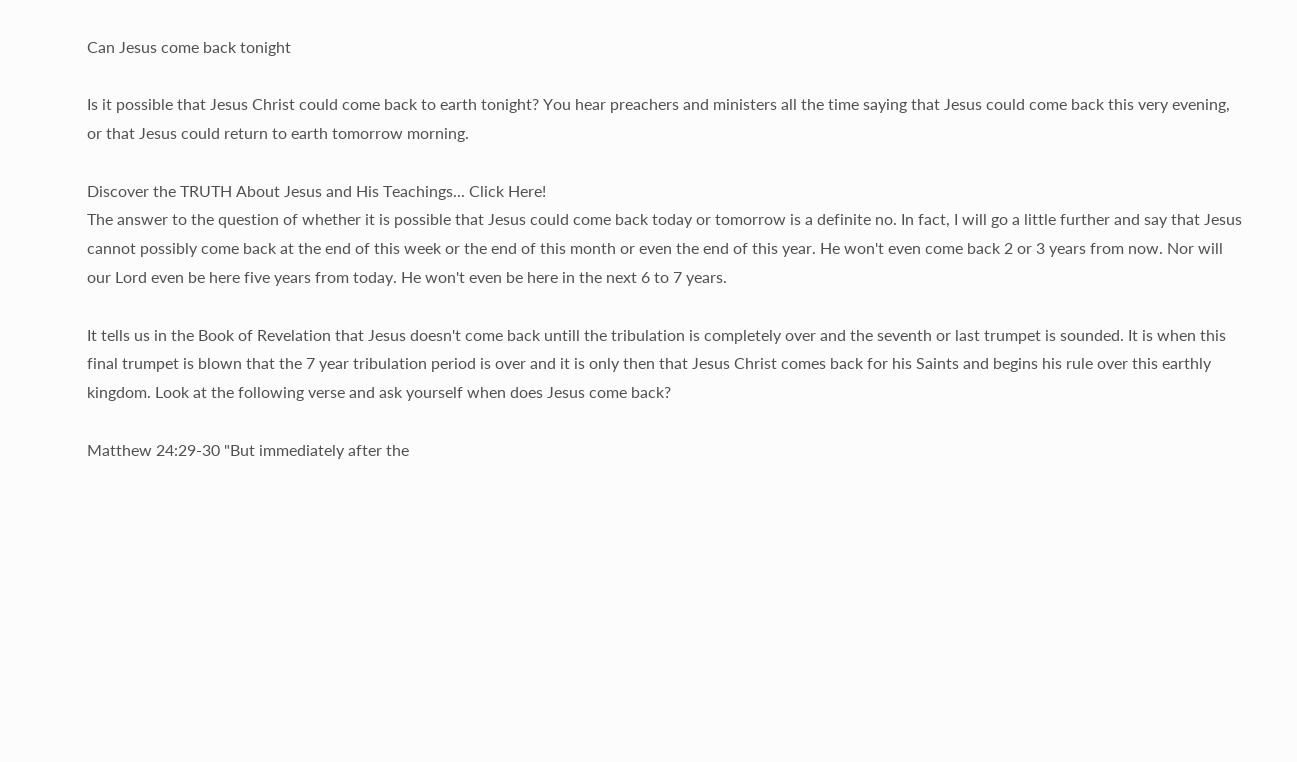Can Jesus come back tonight

Is it possible that Jesus Christ could come back to earth tonight? You hear preachers and ministers all the time saying that Jesus could come back this very evening, or that Jesus could return to earth tomorrow morning.

Discover the TRUTH About Jesus and His Teachings... Click Here!
The answer to the question of whether it is possible that Jesus could come back today or tomorrow is a definite no. In fact, I will go a little further and say that Jesus cannot possibly come back at the end of this week or the end of this month or even the end of this year. He won't even come back 2 or 3 years from now. Nor will our Lord even be here five years from today. He won't even be here in the next 6 to 7 years.

It tells us in the Book of Revelation that Jesus doesn't come back untill the tribulation is completely over and the seventh or last trumpet is sounded. It is when this final trumpet is blown that the 7 year tribulation period is over and it is only then that Jesus Christ comes back for his Saints and begins his rule over this earthly kingdom. Look at the following verse and ask yourself when does Jesus come back?

Matthew 24:29-30 "But immediately after the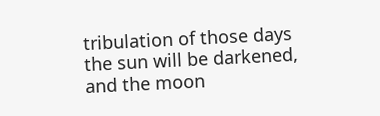tribulation of those days the sun will be darkened, and the moon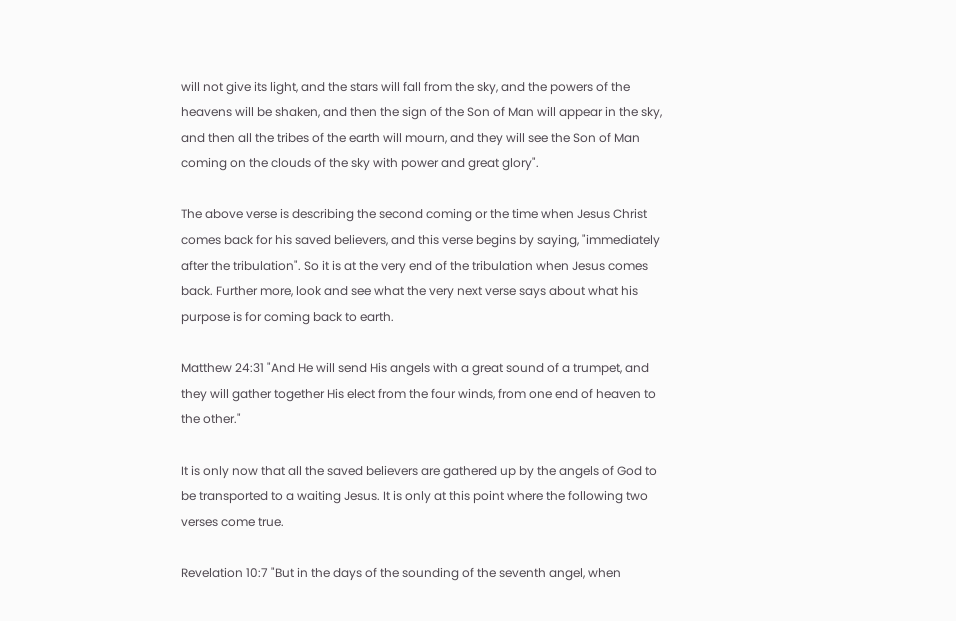will not give its light, and the stars will fall from the sky, and the powers of the heavens will be shaken, and then the sign of the Son of Man will appear in the sky, and then all the tribes of the earth will mourn, and they will see the Son of Man coming on the clouds of the sky with power and great glory".

The above verse is describing the second coming or the time when Jesus Christ comes back for his saved believers, and this verse begins by saying, "immediately after the tribulation". So it is at the very end of the tribulation when Jesus comes back. Further more, look and see what the very next verse says about what his purpose is for coming back to earth.

Matthew 24:31 "And He will send His angels with a great sound of a trumpet, and they will gather together His elect from the four winds, from one end of heaven to the other."

It is only now that all the saved believers are gathered up by the angels of God to be transported to a waiting Jesus. It is only at this point where the following two verses come true.

Revelation 10:7 "But in the days of the sounding of the seventh angel, when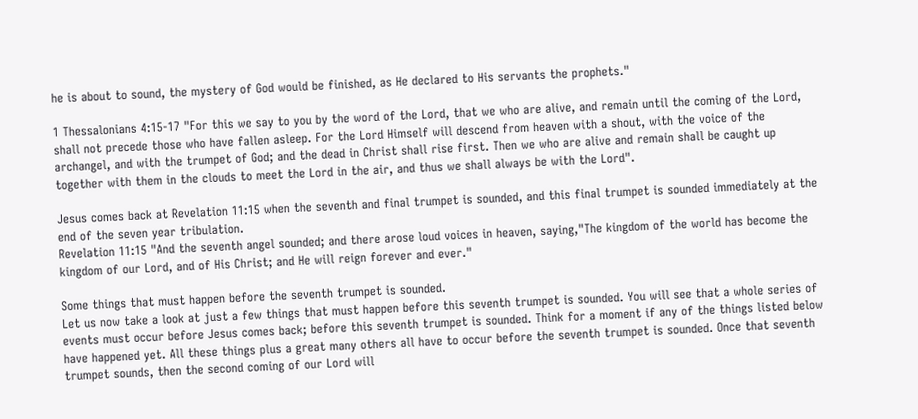he is about to sound, the mystery of God would be finished, as He declared to His servants the prophets."

1 Thessalonians 4:15-17 "For this we say to you by the word of the Lord, that we who are alive, and remain until the coming of the Lord, shall not precede those who have fallen asleep. For the Lord Himself will descend from heaven with a shout, with the voice of the archangel, and with the trumpet of God; and the dead in Christ shall rise first. Then we who are alive and remain shall be caught up together with them in the clouds to meet the Lord in the air, and thus we shall always be with the Lord".

Jesus comes back at Revelation 11:15 when the seventh and final trumpet is sounded, and this final trumpet is sounded immediately at the end of the seven year tribulation.
Revelation 11:15 "And the seventh angel sounded; and there arose loud voices in heaven, saying,"The kingdom of the world has become the kingdom of our Lord, and of His Christ; and He will reign forever and ever."

Some things that must happen before the seventh trumpet is sounded.
Let us now take a look at just a few things that must happen before this seventh trumpet is sounded. You will see that a whole series of events must occur before Jesus comes back; before this seventh trumpet is sounded. Think for a moment if any of the things listed below have happened yet. All these things plus a great many others all have to occur before the seventh trumpet is sounded. Once that seventh trumpet sounds, then the second coming of our Lord will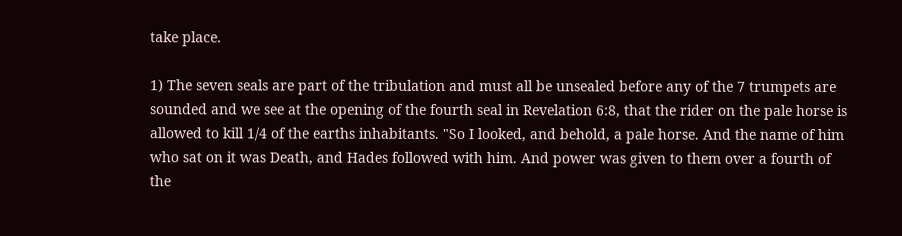take place.

1) The seven seals are part of the tribulation and must all be unsealed before any of the 7 trumpets are sounded and we see at the opening of the fourth seal in Revelation 6:8, that the rider on the pale horse is allowed to kill 1/4 of the earths inhabitants. "So I looked, and behold, a pale horse. And the name of him who sat on it was Death, and Hades followed with him. And power was given to them over a fourth of the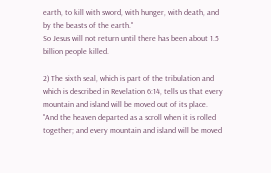earth, to kill with sword, with hunger, with death, and by the beasts of the earth."
So Jesus will not return until there has been about 1.5 billion people killed.

2) The sixth seal, which is part of the tribulation and which is described in Revelation 6:14, tells us that every mountain and island will be moved out of its place.
"And the heaven departed as a scroll when it is rolled together; and every mountain and island will be moved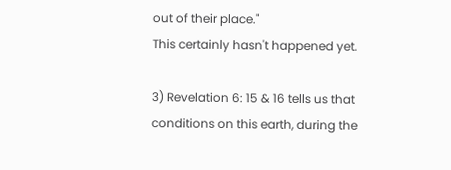out of their place."
This certainly hasn't happened yet.

3) Revelation 6: 15 & 16 tells us that conditions on this earth, during the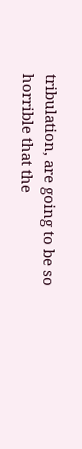tribulation, are going to be so horrible that the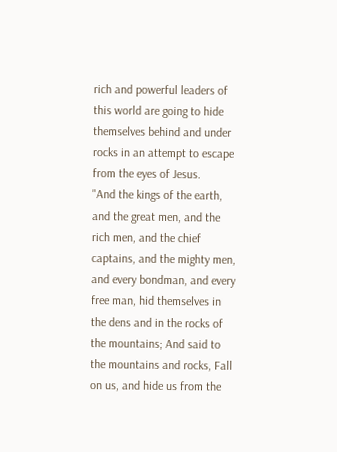rich and powerful leaders of this world are going to hide themselves behind and under rocks in an attempt to escape from the eyes of Jesus.
"And the kings of the earth, and the great men, and the rich men, and the chief captains, and the mighty men, and every bondman, and every free man, hid themselves in the dens and in the rocks of the mountains; And said to the mountains and rocks, Fall on us, and hide us from the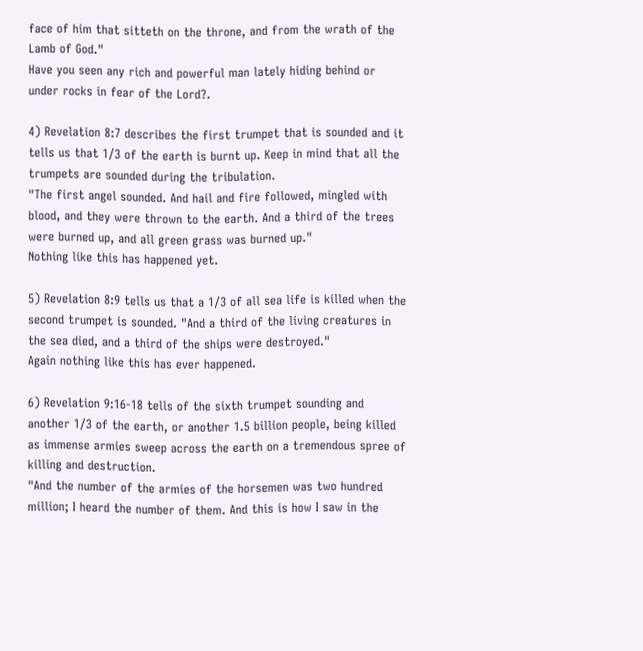face of him that sitteth on the throne, and from the wrath of the Lamb of God."
Have you seen any rich and powerful man lately hiding behind or under rocks in fear of the Lord?.

4) Revelation 8:7 describes the first trumpet that is sounded and it tells us that 1/3 of the earth is burnt up. Keep in mind that all the trumpets are sounded during the tribulation.
"The first angel sounded. And hail and fire followed, mingled with blood, and they were thrown to the earth. And a third of the trees were burned up, and all green grass was burned up."
Nothing like this has happened yet.

5) Revelation 8:9 tells us that a 1/3 of all sea life is killed when the second trumpet is sounded. "And a third of the living creatures in the sea died, and a third of the ships were destroyed."
Again nothing like this has ever happened.

6) Revelation 9:16-18 tells of the sixth trumpet sounding and another 1/3 of the earth, or another 1.5 billion people, being killed as immense armies sweep across the earth on a tremendous spree of killing and destruction.
"And the number of the armies of the horsemen was two hundred million; I heard the number of them. And this is how I saw in the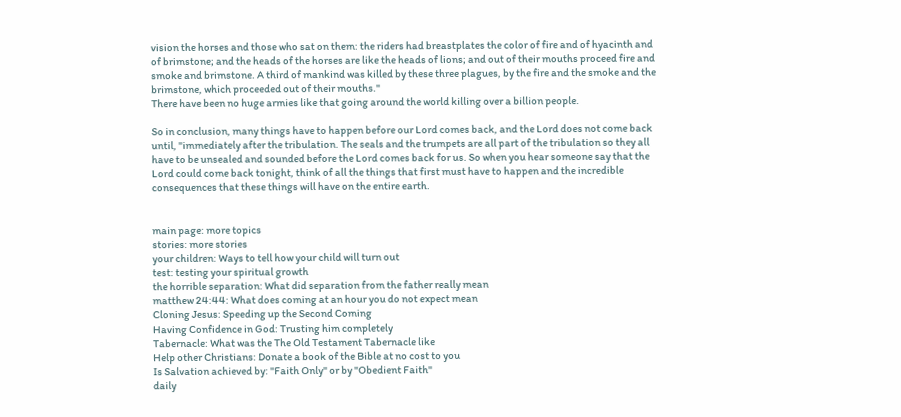vision the horses and those who sat on them: the riders had breastplates the color of fire and of hyacinth and of brimstone; and the heads of the horses are like the heads of lions; and out of their mouths proceed fire and smoke and brimstone. A third of mankind was killed by these three plagues, by the fire and the smoke and the brimstone, which proceeded out of their mouths."
There have been no huge armies like that going around the world killing over a billion people.

So in conclusion, many things have to happen before our Lord comes back, and the Lord does not come back until, "immediately after the tribulation. The seals and the trumpets are all part of the tribulation so they all have to be unsealed and sounded before the Lord comes back for us. So when you hear someone say that the Lord could come back tonight, think of all the things that first must have to happen and the incredible consequences that these things will have on the entire earth.


main page: more topics
stories: more stories
your children: Ways to tell how your child will turn out
test: testing your spiritual growth
the horrible separation: What did separation from the father really mean
matthew 24:44: What does coming at an hour you do not expect mean
Cloning Jesus: Speeding up the Second Coming
Having Confidence in God: Trusting him completely
Tabernacle: What was the The Old Testament Tabernacle like
Help other Christians: Donate a book of the Bible at no cost to you
Is Salvation achieved by: "Faith Only" or by "Obedient Faith"
daily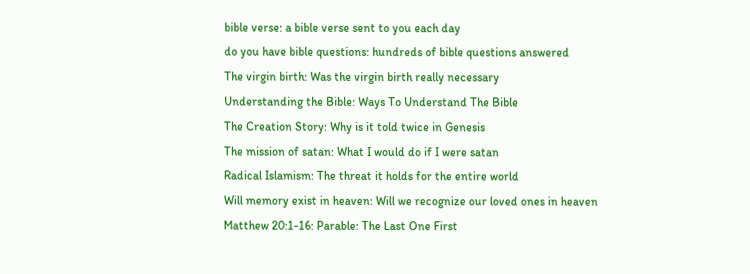bible verse: a bible verse sent to you each day
do you have bible questions: hundreds of bible questions answered
The virgin birth: Was the virgin birth really necessary
Understanding the Bible: Ways To Understand The Bible
The Creation Story: Why is it told twice in Genesis
The mission of satan: What I would do if I were satan
Radical Islamism: The threat it holds for the entire world
Will memory exist in heaven: Will we recognize our loved ones in heaven
Matthew 20:1-16: Parable: The Last One First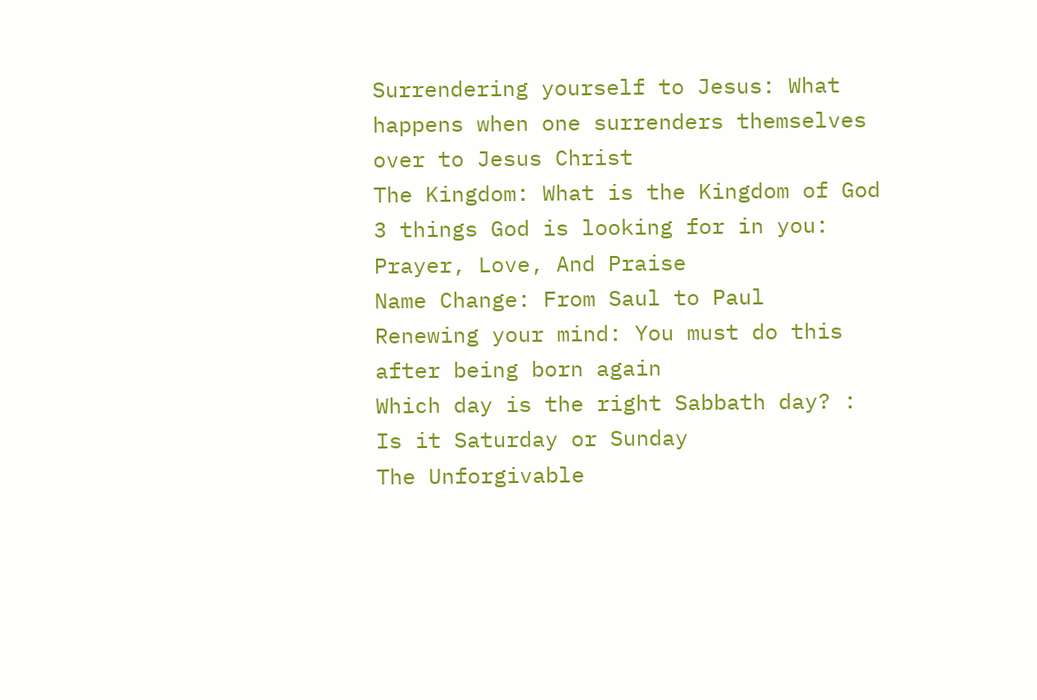Surrendering yourself to Jesus: What happens when one surrenders themselves over to Jesus Christ
The Kingdom: What is the Kingdom of God
3 things God is looking for in you: Prayer, Love, And Praise
Name Change: From Saul to Paul
Renewing your mind: You must do this after being born again
Which day is the right Sabbath day? : Is it Saturday or Sunday
The Unforgivable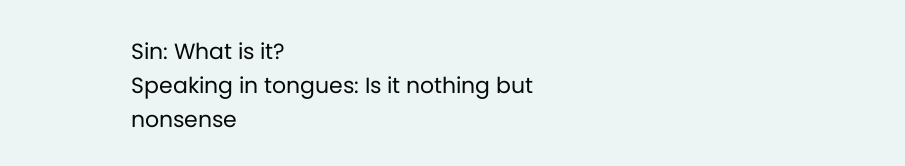Sin: What is it?
Speaking in tongues: Is it nothing but nonsense